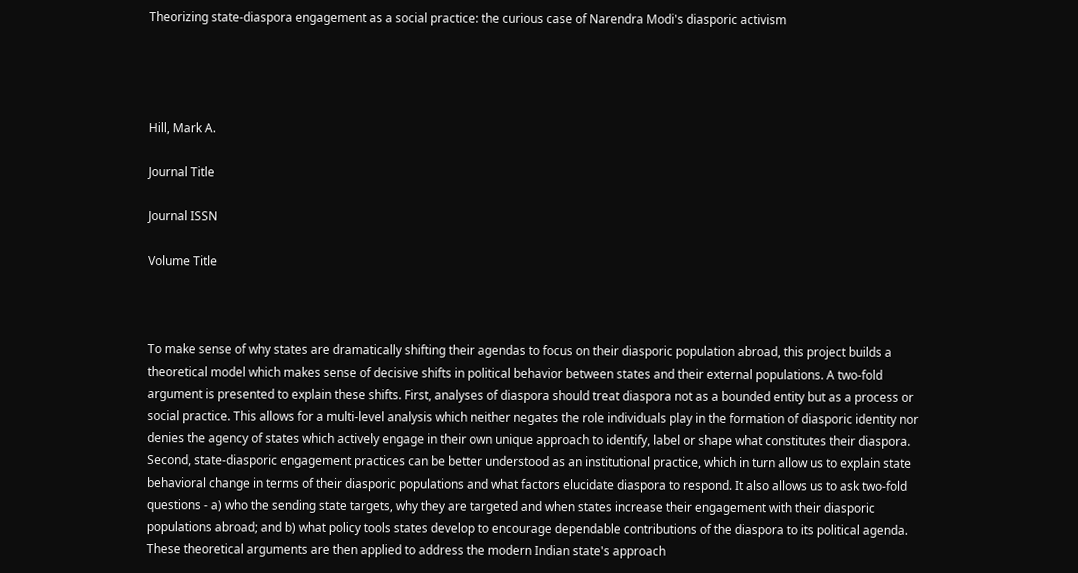Theorizing state-diaspora engagement as a social practice: the curious case of Narendra Modi's diasporic activism




Hill, Mark A.

Journal Title

Journal ISSN

Volume Title



To make sense of why states are dramatically shifting their agendas to focus on their diasporic population abroad, this project builds a theoretical model which makes sense of decisive shifts in political behavior between states and their external populations. A two-fold argument is presented to explain these shifts. First, analyses of diaspora should treat diaspora not as a bounded entity but as a process or social practice. This allows for a multi-level analysis which neither negates the role individuals play in the formation of diasporic identity nor denies the agency of states which actively engage in their own unique approach to identify, label or shape what constitutes their diaspora. Second, state-diasporic engagement practices can be better understood as an institutional practice, which in turn allow us to explain state behavioral change in terms of their diasporic populations and what factors elucidate diaspora to respond. It also allows us to ask two-fold questions - a) who the sending state targets, why they are targeted and when states increase their engagement with their diasporic populations abroad; and b) what policy tools states develop to encourage dependable contributions of the diaspora to its political agenda. These theoretical arguments are then applied to address the modern Indian state's approach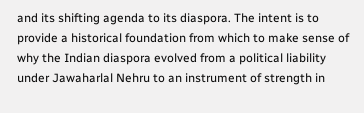and its shifting agenda to its diaspora. The intent is to provide a historical foundation from which to make sense of why the Indian diaspora evolved from a political liability under Jawaharlal Nehru to an instrument of strength in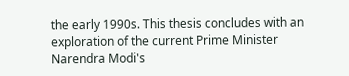the early 1990s. This thesis concludes with an exploration of the current Prime Minister Narendra Modi's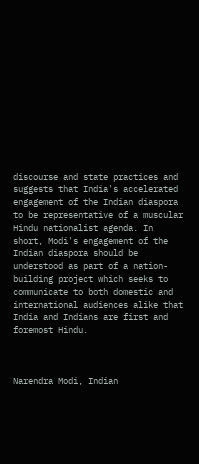discourse and state practices and suggests that India's accelerated engagement of the Indian diaspora to be representative of a muscular Hindu nationalist agenda. In short, Modi's engagement of the Indian diaspora should be understood as part of a nation-building project which seeks to communicate to both domestic and international audiences alike that India and Indians are first and foremost Hindu.



Narendra Modi, Indian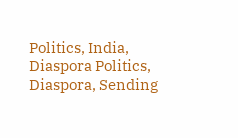Politics, India, Diaspora Politics, Diaspora, Sending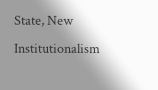State, New Institutionalism